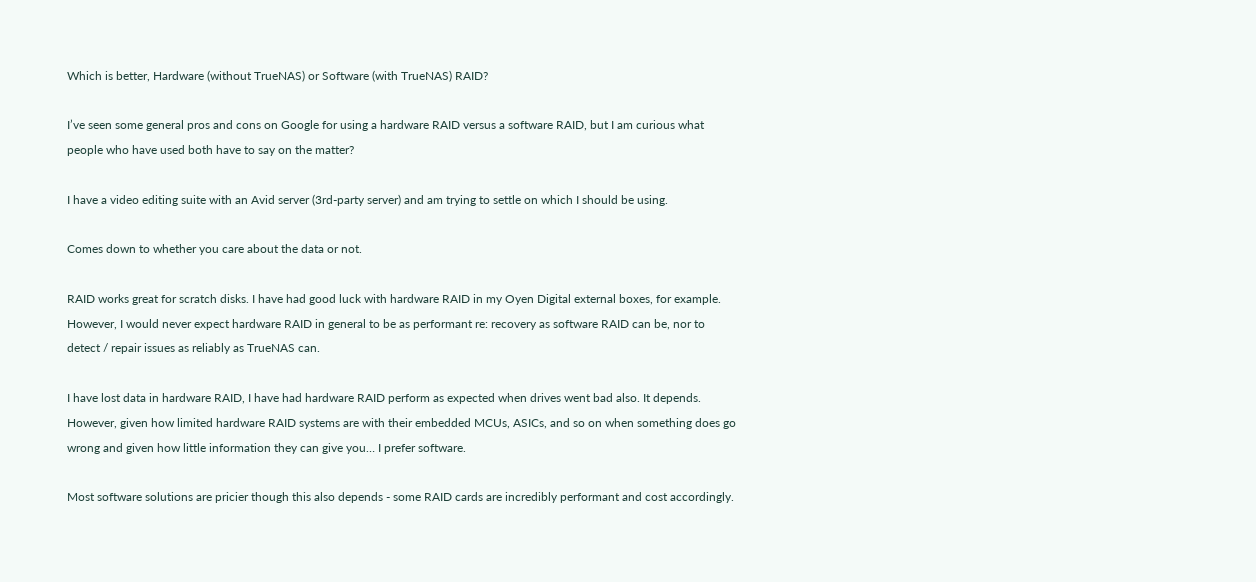Which is better, Hardware (without TrueNAS) or Software (with TrueNAS) RAID?

I’ve seen some general pros and cons on Google for using a hardware RAID versus a software RAID, but I am curious what people who have used both have to say on the matter?

I have a video editing suite with an Avid server (3rd-party server) and am trying to settle on which I should be using.

Comes down to whether you care about the data or not.

RAID works great for scratch disks. I have had good luck with hardware RAID in my Oyen Digital external boxes, for example. However, I would never expect hardware RAID in general to be as performant re: recovery as software RAID can be, nor to detect / repair issues as reliably as TrueNAS can.

I have lost data in hardware RAID, I have had hardware RAID perform as expected when drives went bad also. It depends. However, given how limited hardware RAID systems are with their embedded MCUs, ASICs, and so on when something does go wrong and given how little information they can give you… I prefer software.

Most software solutions are pricier though this also depends - some RAID cards are incredibly performant and cost accordingly.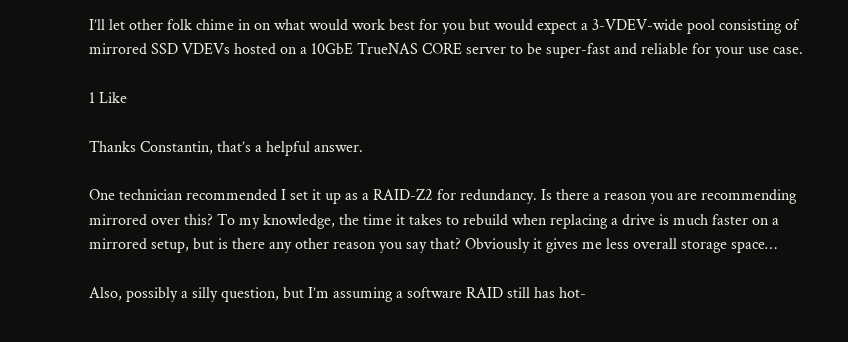I’ll let other folk chime in on what would work best for you but would expect a 3-VDEV-wide pool consisting of mirrored SSD VDEVs hosted on a 10GbE TrueNAS CORE server to be super-fast and reliable for your use case.

1 Like

Thanks Constantin, that’s a helpful answer.

One technician recommended I set it up as a RAID-Z2 for redundancy. Is there a reason you are recommending mirrored over this? To my knowledge, the time it takes to rebuild when replacing a drive is much faster on a mirrored setup, but is there any other reason you say that? Obviously it gives me less overall storage space…

Also, possibly a silly question, but I’m assuming a software RAID still has hot-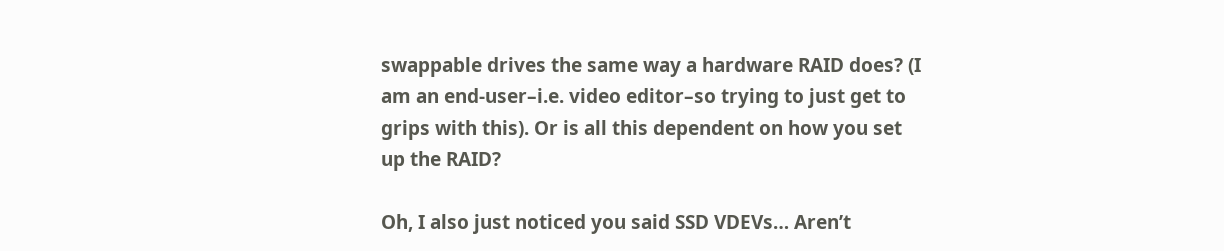swappable drives the same way a hardware RAID does? (I am an end-user–i.e. video editor–so trying to just get to grips with this). Or is all this dependent on how you set up the RAID?

Oh, I also just noticed you said SSD VDEVs… Aren’t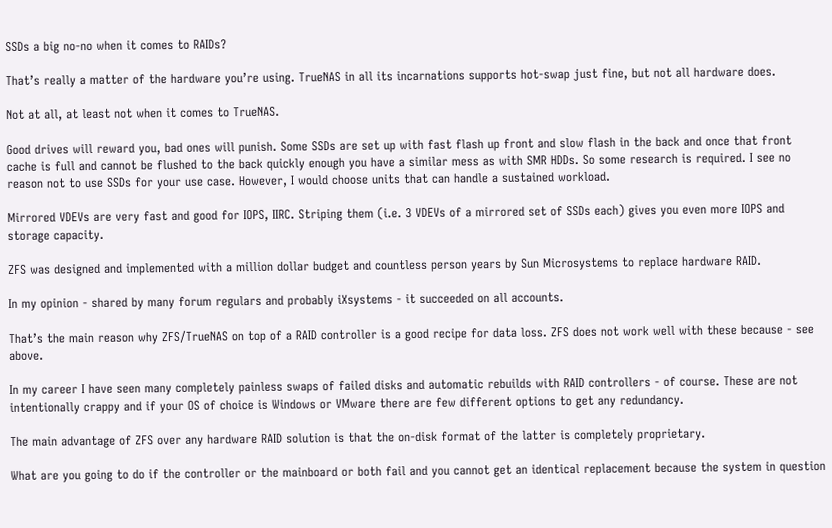SSDs a big no-no when it comes to RAIDs?

That’s really a matter of the hardware you’re using. TrueNAS in all its incarnations supports hot-swap just fine, but not all hardware does.

Not at all, at least not when it comes to TrueNAS.

Good drives will reward you, bad ones will punish. Some SSDs are set up with fast flash up front and slow flash in the back and once that front cache is full and cannot be flushed to the back quickly enough you have a similar mess as with SMR HDDs. So some research is required. I see no reason not to use SSDs for your use case. However, I would choose units that can handle a sustained workload.

Mirrored VDEVs are very fast and good for IOPS, IIRC. Striping them (i.e. 3 VDEVs of a mirrored set of SSDs each) gives you even more IOPS and storage capacity.

ZFS was designed and implemented with a million dollar budget and countless person years by Sun Microsystems to replace hardware RAID.

In my opinion - shared by many forum regulars and probably iXsystems - it succeeded on all accounts.

That’s the main reason why ZFS/TrueNAS on top of a RAID controller is a good recipe for data loss. ZFS does not work well with these because - see above.

In my career I have seen many completely painless swaps of failed disks and automatic rebuilds with RAID controllers - of course. These are not intentionally crappy and if your OS of choice is Windows or VMware there are few different options to get any redundancy.

The main advantage of ZFS over any hardware RAID solution is that the on-disk format of the latter is completely proprietary.

What are you going to do if the controller or the mainboard or both fail and you cannot get an identical replacement because the system in question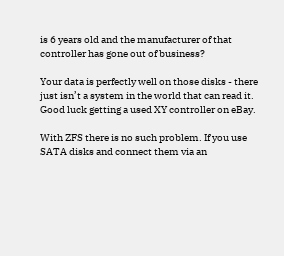is 6 years old and the manufacturer of that controller has gone out of business?

Your data is perfectly well on those disks - there just isn’t a system in the world that can read it. Good luck getting a used XY controller on eBay.

With ZFS there is no such problem. If you use SATA disks and connect them via an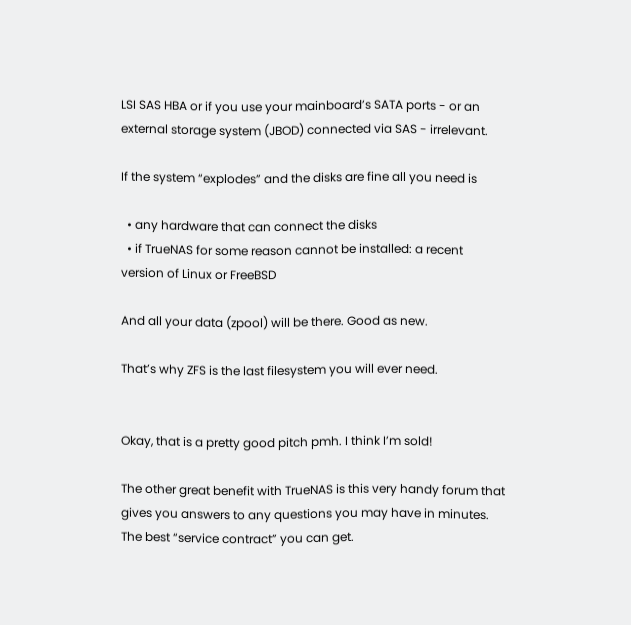LSI SAS HBA or if you use your mainboard’s SATA ports - or an external storage system (JBOD) connected via SAS - irrelevant.

If the system “explodes” and the disks are fine all you need is

  • any hardware that can connect the disks
  • if TrueNAS for some reason cannot be installed: a recent version of Linux or FreeBSD

And all your data (zpool) will be there. Good as new.

That’s why ZFS is the last filesystem you will ever need.


Okay, that is a pretty good pitch pmh. I think I’m sold!

The other great benefit with TrueNAS is this very handy forum that gives you answers to any questions you may have in minutes. The best “service contract” you can get.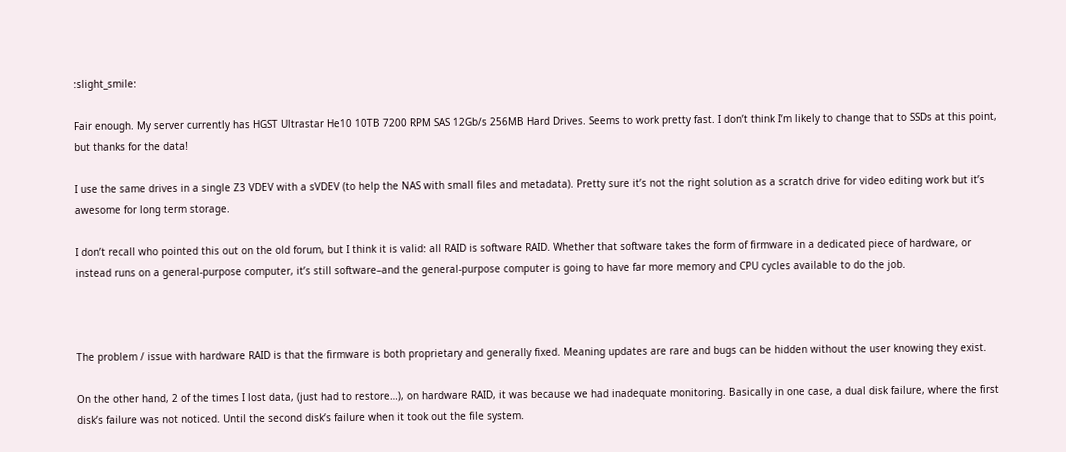:slight_smile:

Fair enough. My server currently has HGST Ultrastar He10 10TB 7200 RPM SAS 12Gb/s 256MB Hard Drives. Seems to work pretty fast. I don’t think I’m likely to change that to SSDs at this point, but thanks for the data!

I use the same drives in a single Z3 VDEV with a sVDEV (to help the NAS with small files and metadata). Pretty sure it’s not the right solution as a scratch drive for video editing work but it’s awesome for long term storage.

I don’t recall who pointed this out on the old forum, but I think it is valid: all RAID is software RAID. Whether that software takes the form of firmware in a dedicated piece of hardware, or instead runs on a general-purpose computer, it’s still software–and the general-purpose computer is going to have far more memory and CPU cycles available to do the job.



The problem / issue with hardware RAID is that the firmware is both proprietary and generally fixed. Meaning updates are rare and bugs can be hidden without the user knowing they exist.

On the other hand, 2 of the times I lost data, (just had to restore…), on hardware RAID, it was because we had inadequate monitoring. Basically in one case, a dual disk failure, where the first disk’s failure was not noticed. Until the second disk’s failure when it took out the file system.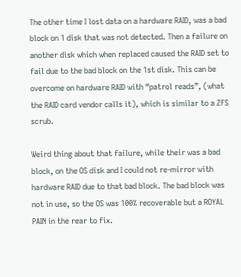The other time I lost data on a hardware RAID, was a bad block on 1 disk that was not detected. Then a failure on another disk which when replaced caused the RAID set to fail due to the bad block on the 1st disk. This can be overcome on hardware RAID with “patrol reads”, (what the RAID card vendor calls it), which is similar to a ZFS scrub.

Weird thing about that failure, while their was a bad block, on the OS disk and I could not re-mirror with hardware RAID due to that bad block. The bad block was not in use, so the OS was 100% recoverable but a ROYAL PAIN in the rear to fix.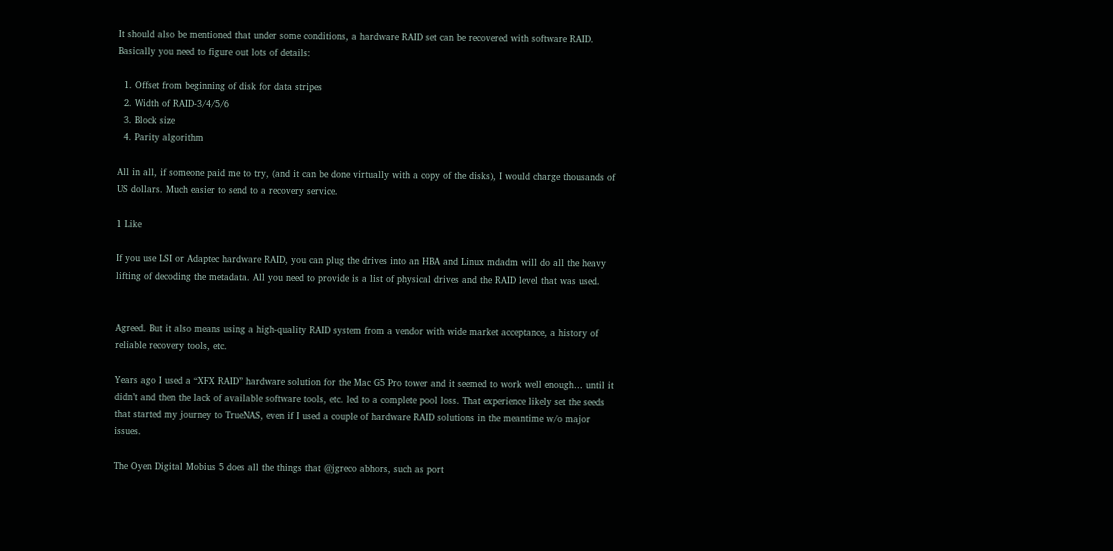It should also be mentioned that under some conditions, a hardware RAID set can be recovered with software RAID. Basically you need to figure out lots of details:

  1. Offset from beginning of disk for data stripes
  2. Width of RAID-3/4/5/6
  3. Block size
  4. Parity algorithm

All in all, if someone paid me to try, (and it can be done virtually with a copy of the disks), I would charge thousands of US dollars. Much easier to send to a recovery service.

1 Like

If you use LSI or Adaptec hardware RAID, you can plug the drives into an HBA and Linux mdadm will do all the heavy lifting of decoding the metadata. All you need to provide is a list of physical drives and the RAID level that was used.


Agreed. But it also means using a high-quality RAID system from a vendor with wide market acceptance, a history of reliable recovery tools, etc.

Years ago I used a “XFX RAID” hardware solution for the Mac G5 Pro tower and it seemed to work well enough… until it didn’t and then the lack of available software tools, etc. led to a complete pool loss. That experience likely set the seeds that started my journey to TrueNAS, even if I used a couple of hardware RAID solutions in the meantime w/o major issues.

The Oyen Digital Mobius 5 does all the things that @jgreco abhors, such as port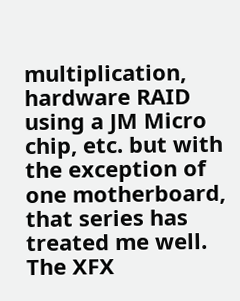multiplication, hardware RAID using a JM Micro chip, etc. but with the exception of one motherboard, that series has treated me well. The XFX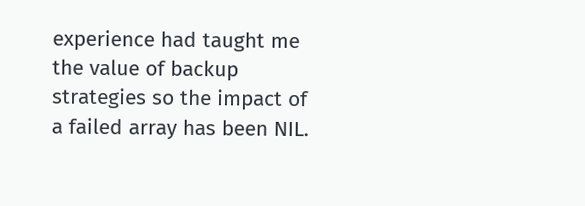experience had taught me the value of backup strategies so the impact of a failed array has been NIL.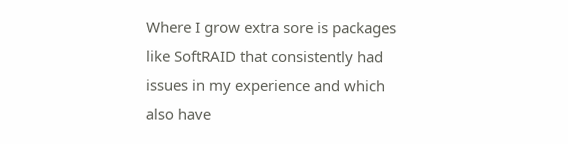Where I grow extra sore is packages like SoftRAID that consistently had issues in my experience and which also have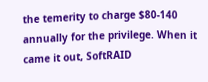the temerity to charge $80-140 annually for the privilege. When it came it out, SoftRAID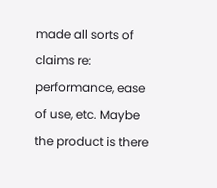made all sorts of claims re: performance, ease of use, etc. Maybe the product is there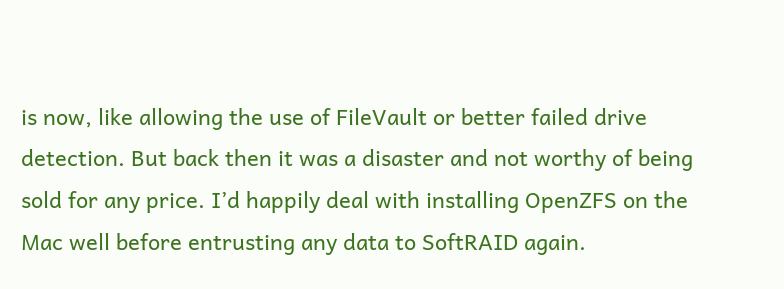is now, like allowing the use of FileVault or better failed drive detection. But back then it was a disaster and not worthy of being sold for any price. I’d happily deal with installing OpenZFS on the Mac well before entrusting any data to SoftRAID again.